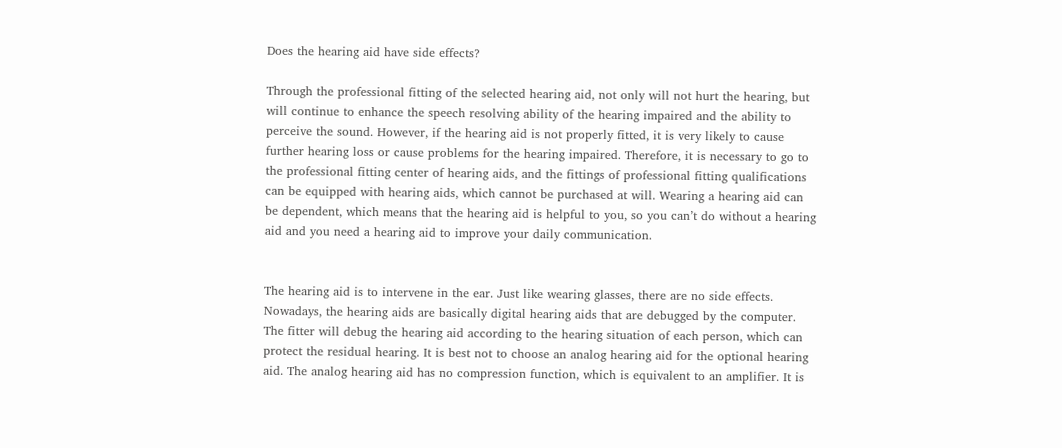Does the hearing aid have side effects?

Through the professional fitting of the selected hearing aid, not only will not hurt the hearing, but will continue to enhance the speech resolving ability of the hearing impaired and the ability to perceive the sound. However, if the hearing aid is not properly fitted, it is very likely to cause further hearing loss or cause problems for the hearing impaired. Therefore, it is necessary to go to the professional fitting center of hearing aids, and the fittings of professional fitting qualifications can be equipped with hearing aids, which cannot be purchased at will. Wearing a hearing aid can be dependent, which means that the hearing aid is helpful to you, so you can’t do without a hearing aid and you need a hearing aid to improve your daily communication.


The hearing aid is to intervene in the ear. Just like wearing glasses, there are no side effects. Nowadays, the hearing aids are basically digital hearing aids that are debugged by the computer. The fitter will debug the hearing aid according to the hearing situation of each person, which can protect the residual hearing. It is best not to choose an analog hearing aid for the optional hearing aid. The analog hearing aid has no compression function, which is equivalent to an amplifier. It is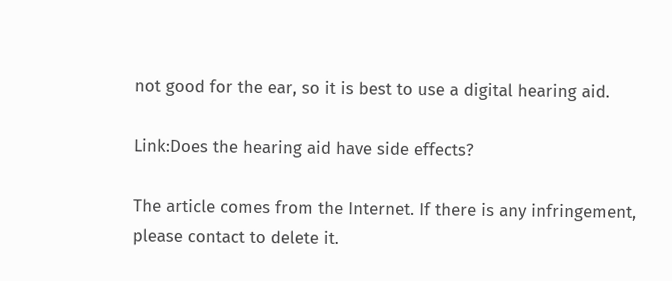not good for the ear, so it is best to use a digital hearing aid.

Link:Does the hearing aid have side effects?

The article comes from the Internet. If there is any infringement, please contact to delete it.